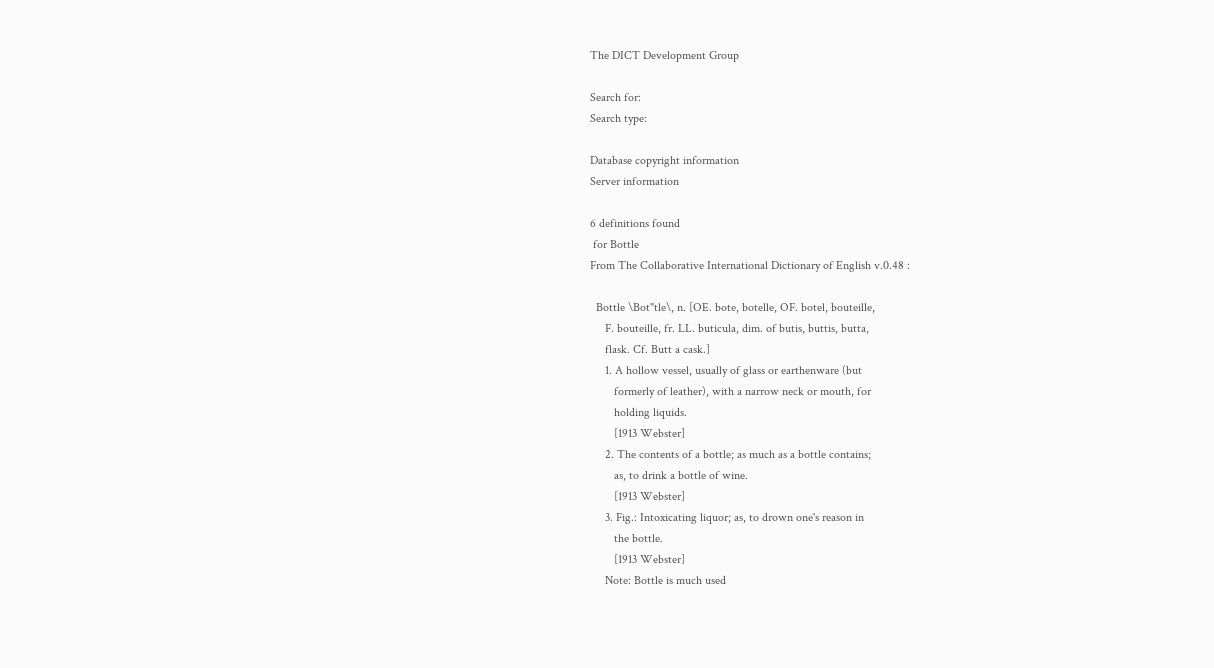The DICT Development Group

Search for:
Search type:

Database copyright information
Server information

6 definitions found
 for Bottle
From The Collaborative International Dictionary of English v.0.48 :

  Bottle \Bot"tle\, n. [OE. bote, botelle, OF. botel, bouteille,
     F. bouteille, fr. LL. buticula, dim. of butis, buttis, butta,
     flask. Cf. Butt a cask.]
     1. A hollow vessel, usually of glass or earthenware (but
        formerly of leather), with a narrow neck or mouth, for
        holding liquids.
        [1913 Webster]
     2. The contents of a bottle; as much as a bottle contains;
        as, to drink a bottle of wine.
        [1913 Webster]
     3. Fig.: Intoxicating liquor; as, to drown one's reason in
        the bottle.
        [1913 Webster]
     Note: Bottle is much used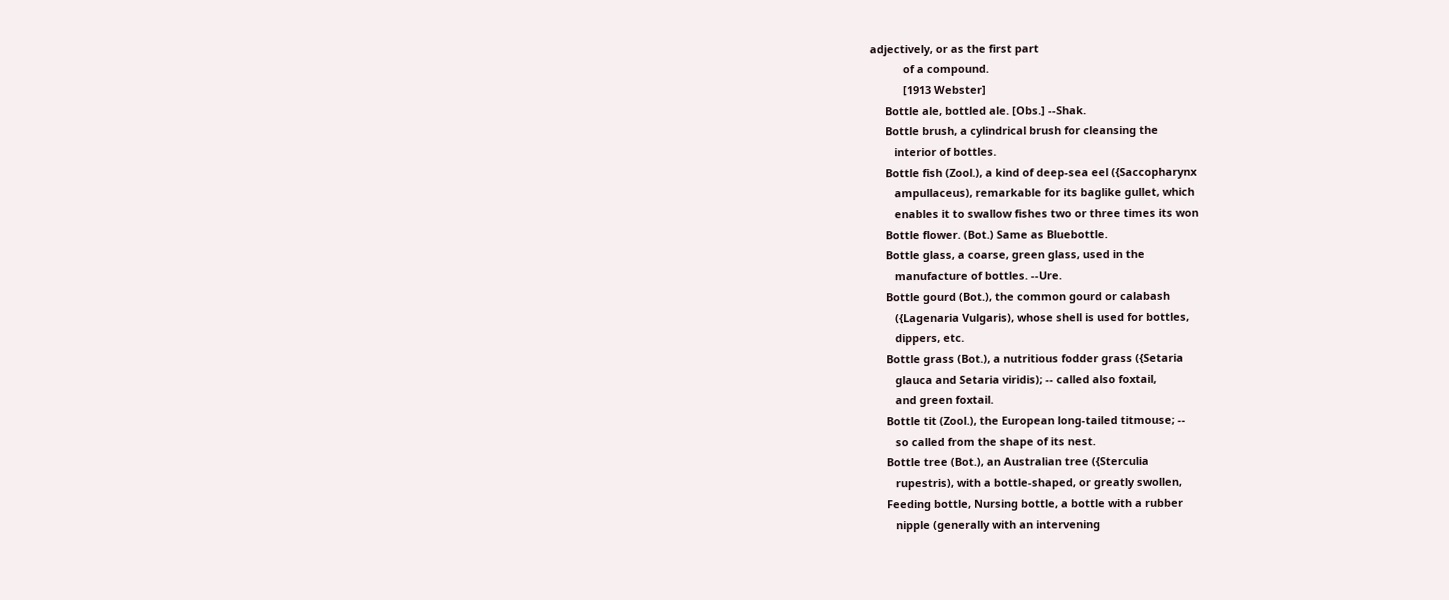adjectively, or as the first part
           of a compound.
           [1913 Webster]
     Bottle ale, bottled ale. [Obs.] --Shak.
     Bottle brush, a cylindrical brush for cleansing the
        interior of bottles.
     Bottle fish (Zool.), a kind of deep-sea eel ({Saccopharynx
        ampullaceus), remarkable for its baglike gullet, which
        enables it to swallow fishes two or three times its won
     Bottle flower. (Bot.) Same as Bluebottle.
     Bottle glass, a coarse, green glass, used in the
        manufacture of bottles. --Ure.
     Bottle gourd (Bot.), the common gourd or calabash
        ({Lagenaria Vulgaris), whose shell is used for bottles,
        dippers, etc.
     Bottle grass (Bot.), a nutritious fodder grass ({Setaria
        glauca and Setaria viridis); -- called also foxtail,
        and green foxtail.
     Bottle tit (Zool.), the European long-tailed titmouse; --
        so called from the shape of its nest.
     Bottle tree (Bot.), an Australian tree ({Sterculia
        rupestris), with a bottle-shaped, or greatly swollen,
     Feeding bottle, Nursing bottle, a bottle with a rubber
        nipple (generally with an intervening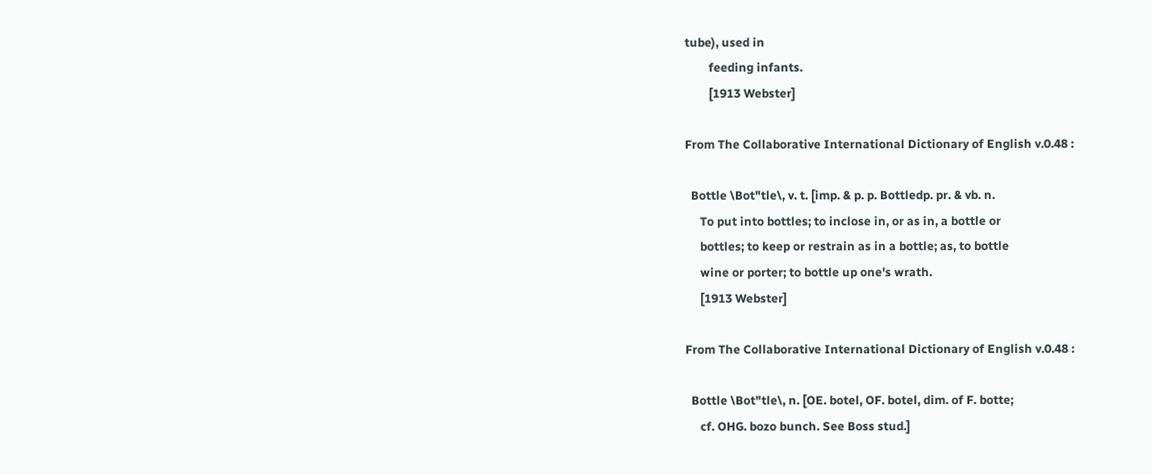tube), used in
        feeding infants.
        [1913 Webster]

From The Collaborative International Dictionary of English v.0.48 :

  Bottle \Bot"tle\, v. t. [imp. & p. p. Bottledp. pr. & vb. n.
     To put into bottles; to inclose in, or as in, a bottle or
     bottles; to keep or restrain as in a bottle; as, to bottle
     wine or porter; to bottle up one's wrath.
     [1913 Webster]

From The Collaborative International Dictionary of English v.0.48 :

  Bottle \Bot"tle\, n. [OE. botel, OF. botel, dim. of F. botte;
     cf. OHG. bozo bunch. See Boss stud.]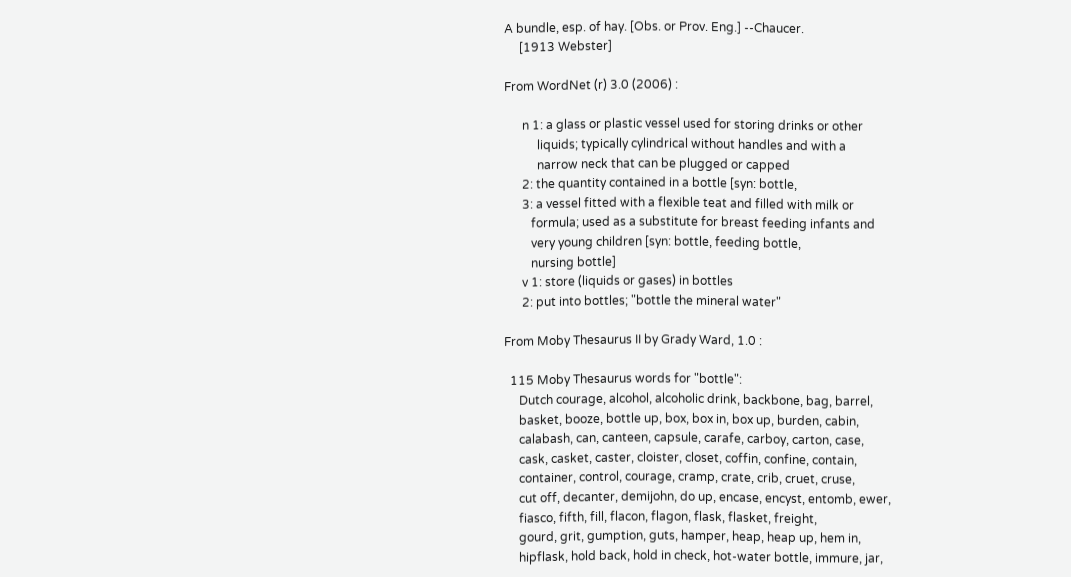A bundle, esp. of hay. [Obs. or Prov. Eng.] --Chaucer.
     [1913 Webster]

From WordNet (r) 3.0 (2006) :

      n 1: a glass or plastic vessel used for storing drinks or other
           liquids; typically cylindrical without handles and with a
           narrow neck that can be plugged or capped
      2: the quantity contained in a bottle [syn: bottle,
      3: a vessel fitted with a flexible teat and filled with milk or
         formula; used as a substitute for breast feeding infants and
         very young children [syn: bottle, feeding bottle,
         nursing bottle]
      v 1: store (liquids or gases) in bottles
      2: put into bottles; "bottle the mineral water"

From Moby Thesaurus II by Grady Ward, 1.0 :

  115 Moby Thesaurus words for "bottle":
     Dutch courage, alcohol, alcoholic drink, backbone, bag, barrel,
     basket, booze, bottle up, box, box in, box up, burden, cabin,
     calabash, can, canteen, capsule, carafe, carboy, carton, case,
     cask, casket, caster, cloister, closet, coffin, confine, contain,
     container, control, courage, cramp, crate, crib, cruet, cruse,
     cut off, decanter, demijohn, do up, encase, encyst, entomb, ewer,
     fiasco, fifth, fill, flacon, flagon, flask, flasket, freight,
     gourd, grit, gumption, guts, hamper, heap, heap up, hem in,
     hipflask, hold back, hold in check, hot-water bottle, immure, jar,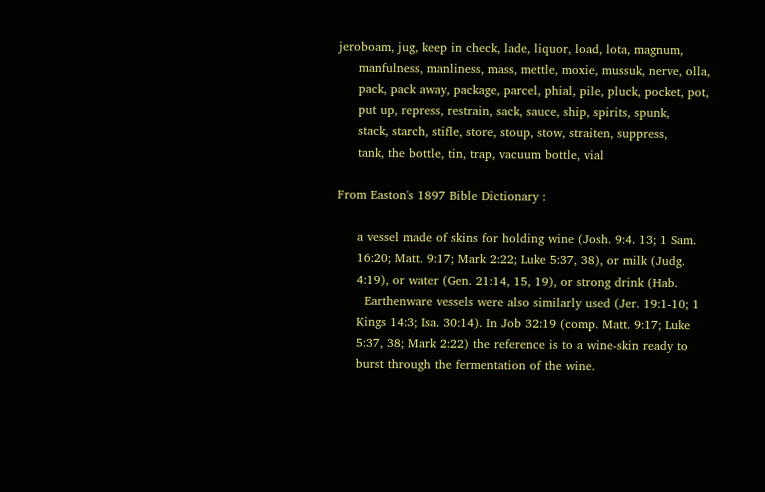jeroboam, jug, keep in check, lade, liquor, load, lota, magnum,
     manfulness, manliness, mass, mettle, moxie, mussuk, nerve, olla,
     pack, pack away, package, parcel, phial, pile, pluck, pocket, pot,
     put up, repress, restrain, sack, sauce, ship, spirits, spunk,
     stack, starch, stifle, store, stoup, stow, straiten, suppress,
     tank, the bottle, tin, trap, vacuum bottle, vial

From Easton's 1897 Bible Dictionary :

     a vessel made of skins for holding wine (Josh. 9:4. 13; 1 Sam.
     16:20; Matt. 9:17; Mark 2:22; Luke 5:37, 38), or milk (Judg.
     4:19), or water (Gen. 21:14, 15, 19), or strong drink (Hab.
       Earthenware vessels were also similarly used (Jer. 19:1-10; 1
     Kings 14:3; Isa. 30:14). In Job 32:19 (comp. Matt. 9:17; Luke
     5:37, 38; Mark 2:22) the reference is to a wine-skin ready to
     burst through the fermentation of the wine.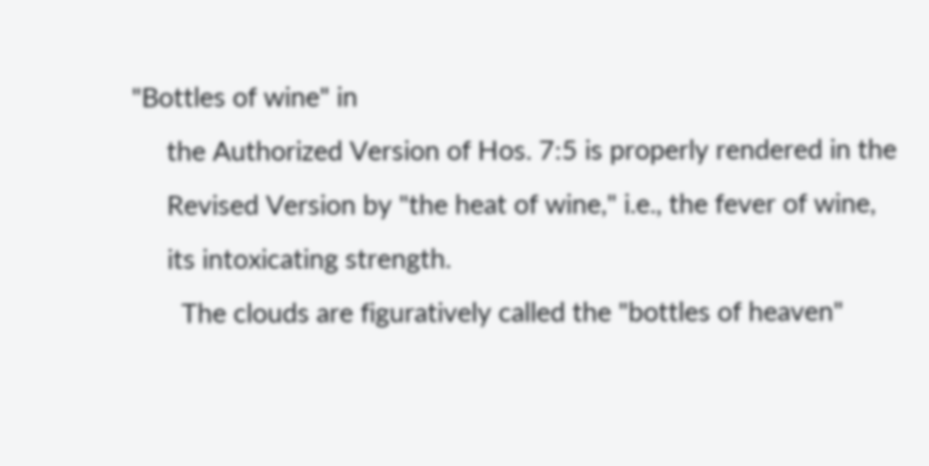"Bottles of wine" in
     the Authorized Version of Hos. 7:5 is properly rendered in the
     Revised Version by "the heat of wine," i.e., the fever of wine,
     its intoxicating strength.
       The clouds are figuratively called the "bottles of heaven"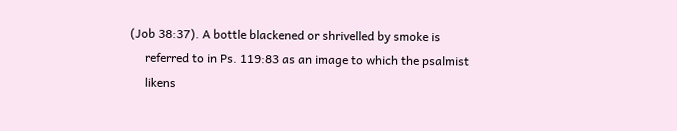(Job 38:37). A bottle blackened or shrivelled by smoke is
     referred to in Ps. 119:83 as an image to which the psalmist
     likens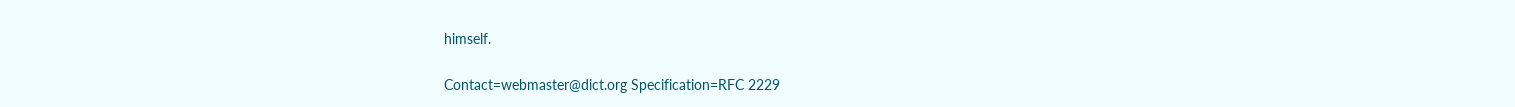himself.

Contact=webmaster@dict.org Specification=RFC 2229